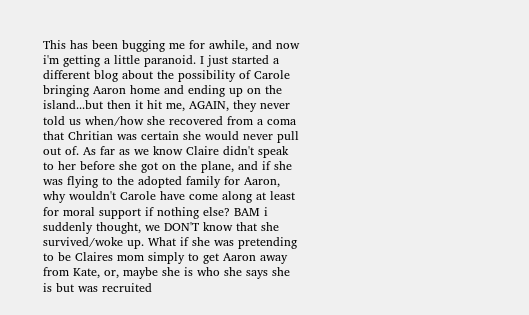This has been bugging me for awhile, and now i'm getting a little paranoid. I just started a different blog about the possibility of Carole bringing Aaron home and ending up on the island...but then it hit me, AGAIN, they never told us when/how she recovered from a coma that Chritian was certain she would never pull out of. As far as we know Claire didn't speak to her before she got on the plane, and if she was flying to the adopted family for Aaron, why wouldn't Carole have come along at least for moral support if nothing else? BAM i suddenly thought, we DON'T know that she survived/woke up. What if she was pretending to be Claires mom simply to get Aaron away from Kate, or, maybe she is who she says she is but was recruited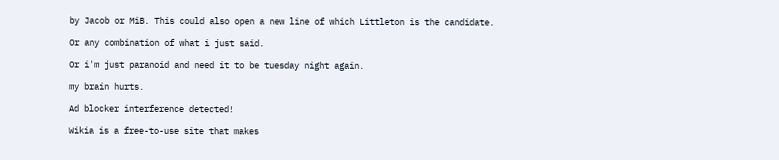by Jacob or MiB. This could also open a new line of which Littleton is the candidate.

Or any combination of what i just said.

Or i'm just paranoid and need it to be tuesday night again.

my brain hurts.

Ad blocker interference detected!

Wikia is a free-to-use site that makes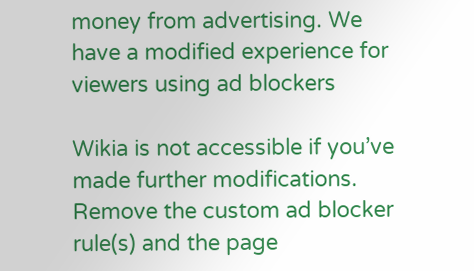money from advertising. We have a modified experience for viewers using ad blockers

Wikia is not accessible if you’ve made further modifications. Remove the custom ad blocker rule(s) and the page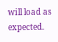will load as expected.